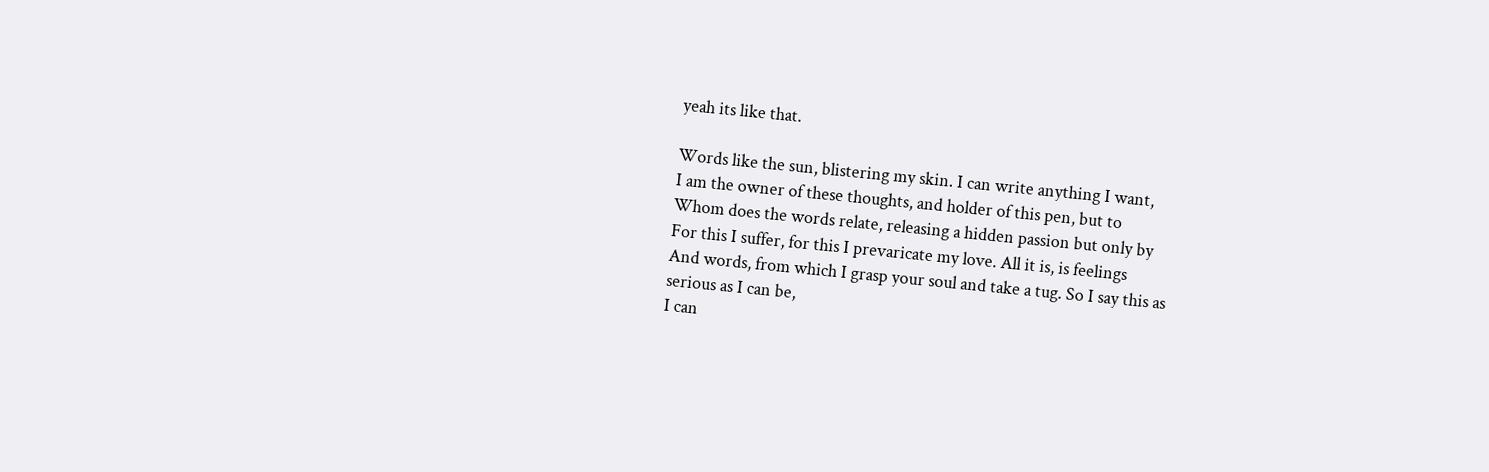yeah its like that.

Words like the sun, blistering my skin. I can write anything I want,
I am the owner of these thoughts, and holder of this pen, but to
Whom does the words relate, releasing a hidden passion but only by
For this I suffer, for this I prevaricate my love. All it is, is feelings
And words, from which I grasp your soul and take a tug. So I say this as
serious as I can be,
I can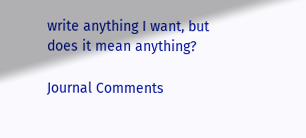write anything I want, but does it mean anything?

Journal Comments